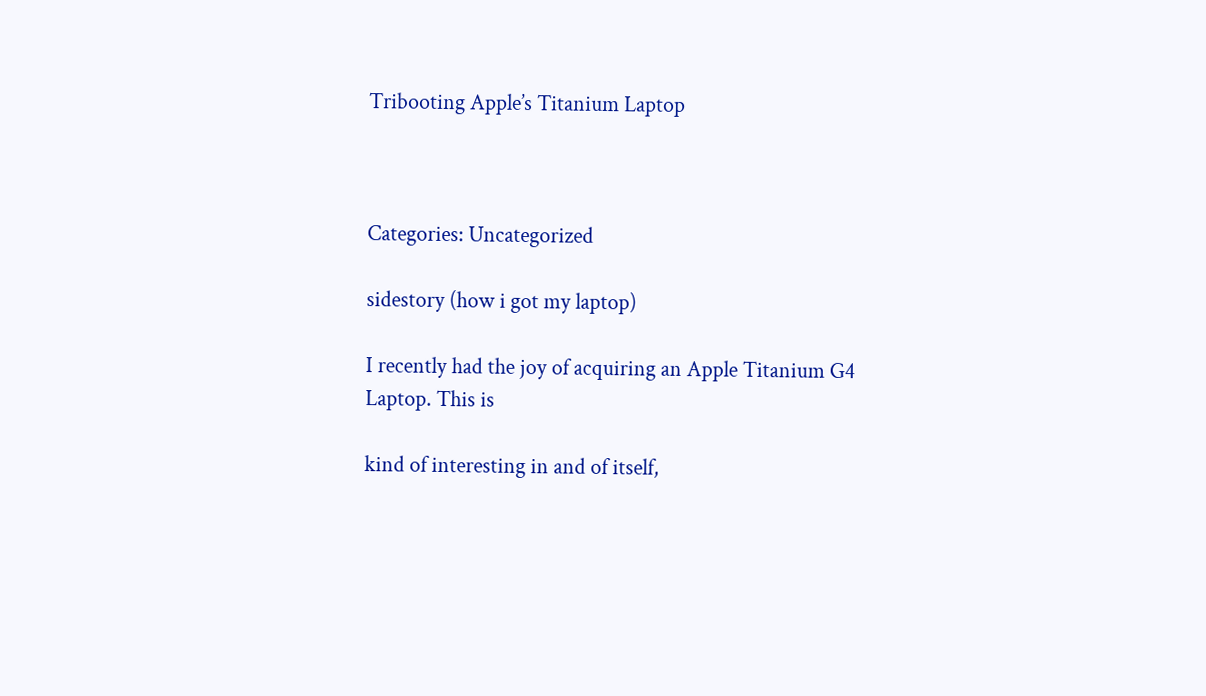Tribooting Apple’s Titanium Laptop



Categories: Uncategorized

sidestory (how i got my laptop)

I recently had the joy of acquiring an Apple Titanium G4 Laptop. This is

kind of interesting in and of itself,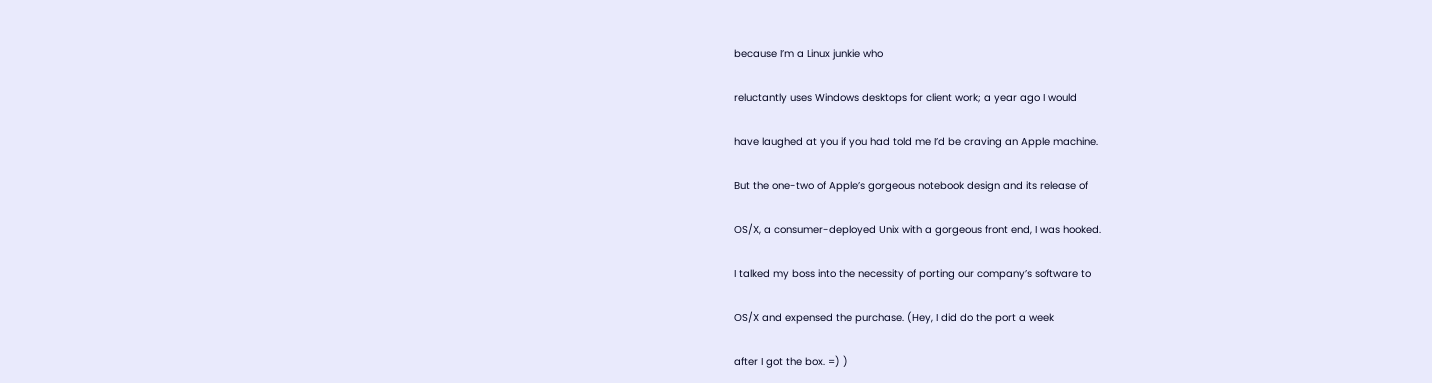because I’m a Linux junkie who

reluctantly uses Windows desktops for client work; a year ago I would

have laughed at you if you had told me I’d be craving an Apple machine.

But the one-two of Apple’s gorgeous notebook design and its release of

OS/X, a consumer-deployed Unix with a gorgeous front end, I was hooked.

I talked my boss into the necessity of porting our company’s software to

OS/X and expensed the purchase. (Hey, I did do the port a week

after I got the box. =) )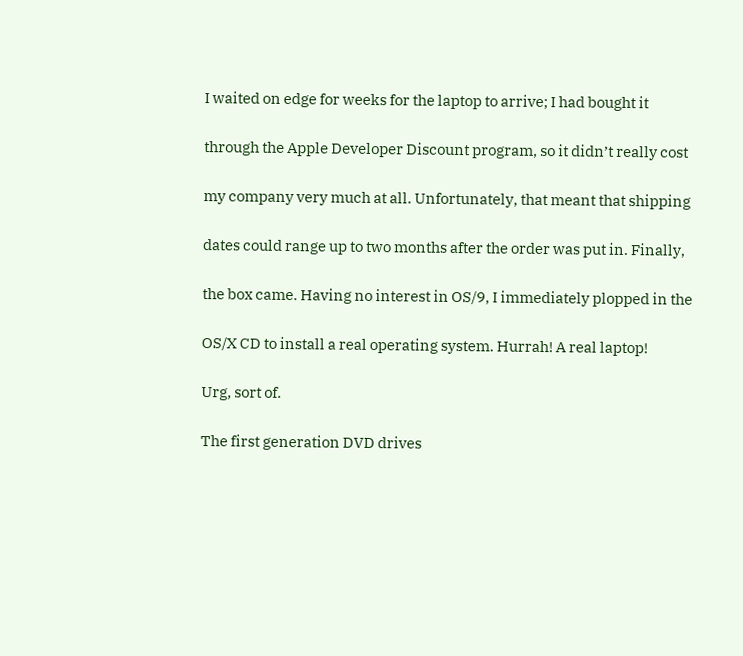I waited on edge for weeks for the laptop to arrive; I had bought it

through the Apple Developer Discount program, so it didn’t really cost

my company very much at all. Unfortunately, that meant that shipping

dates could range up to two months after the order was put in. Finally,

the box came. Having no interest in OS/9, I immediately plopped in the

OS/X CD to install a real operating system. Hurrah! A real laptop!

Urg, sort of.

The first generation DVD drives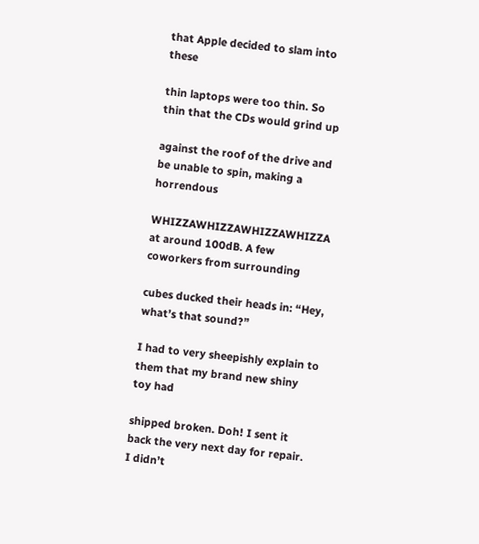that Apple decided to slam into these

thin laptops were too thin. So thin that the CDs would grind up

against the roof of the drive and be unable to spin, making a horrendous

WHIZZAWHIZZAWHIZZAWHIZZA at around 100dB. A few coworkers from surrounding

cubes ducked their heads in: “Hey, what’s that sound?”

I had to very sheepishly explain to them that my brand new shiny toy had

shipped broken. Doh! I sent it back the very next day for repair. I didn’t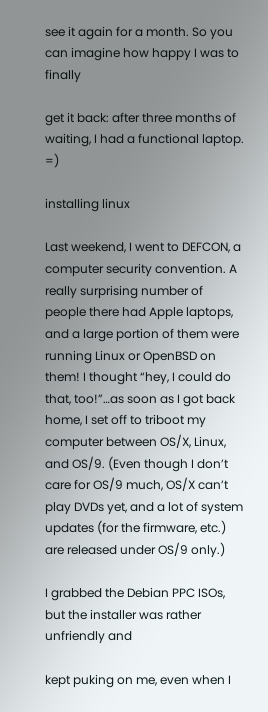see it again for a month. So you can imagine how happy I was to finally

get it back: after three months of waiting, I had a functional laptop. =)

installing linux

Last weekend, I went to DEFCON, a computer security convention. A really surprising number of people there had Apple laptops, and a large portion of them were running Linux or OpenBSD on them! I thought “hey, I could do that, too!”…as soon as I got back home, I set off to triboot my computer between OS/X, Linux, and OS/9. (Even though I don’t care for OS/9 much, OS/X can’t play DVDs yet, and a lot of system updates (for the firmware, etc.) are released under OS/9 only.)

I grabbed the Debian PPC ISOs, but the installer was rather unfriendly and

kept puking on me, even when I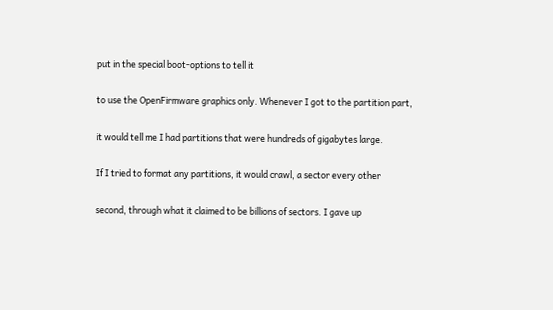put in the special boot-options to tell it

to use the OpenFirmware graphics only. Whenever I got to the partition part,

it would tell me I had partitions that were hundreds of gigabytes large.

If I tried to format any partitions, it would crawl, a sector every other

second, through what it claimed to be billions of sectors. I gave up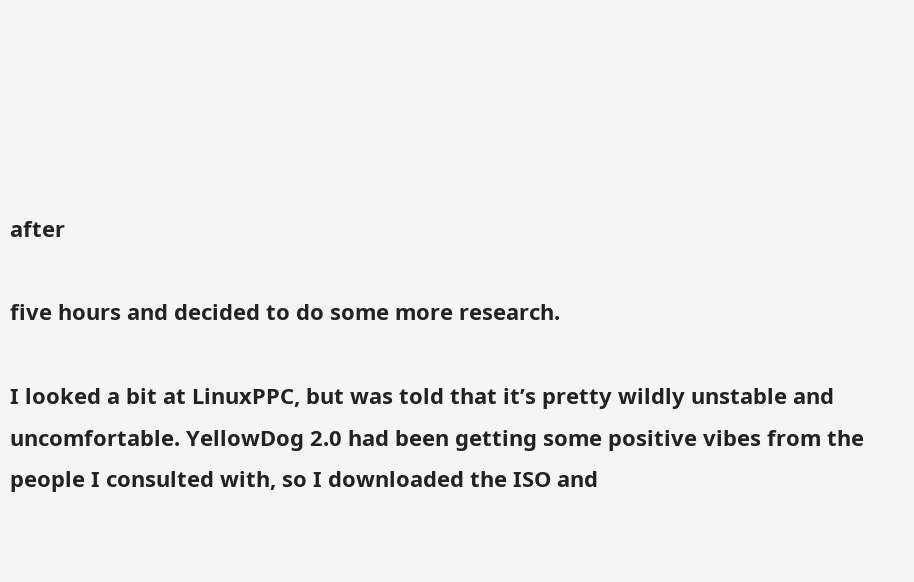after

five hours and decided to do some more research.

I looked a bit at LinuxPPC, but was told that it’s pretty wildly unstable and uncomfortable. YellowDog 2.0 had been getting some positive vibes from the people I consulted with, so I downloaded the ISO and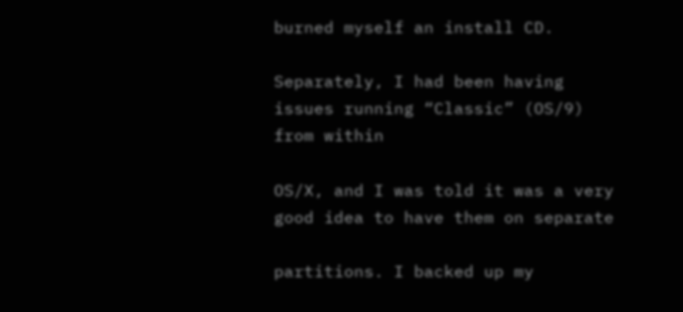burned myself an install CD.

Separately, I had been having issues running “Classic” (OS/9) from within

OS/X, and I was told it was a very good idea to have them on separate

partitions. I backed up my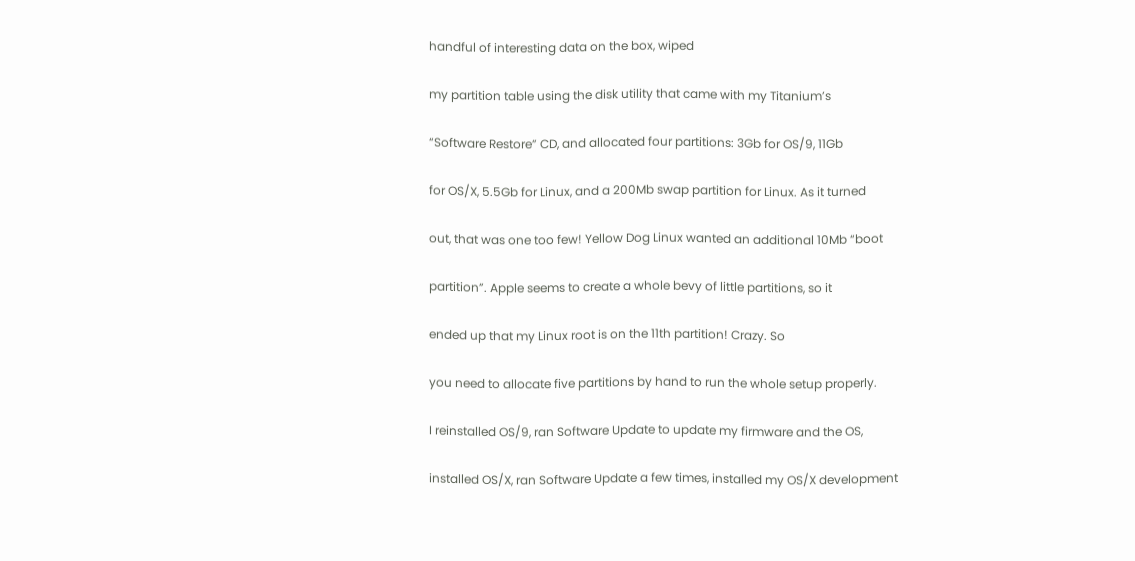handful of interesting data on the box, wiped

my partition table using the disk utility that came with my Titanium’s

“Software Restore” CD, and allocated four partitions: 3Gb for OS/9, 11Gb

for OS/X, 5.5Gb for Linux, and a 200Mb swap partition for Linux. As it turned

out, that was one too few! Yellow Dog Linux wanted an additional 10Mb “boot

partition”. Apple seems to create a whole bevy of little partitions, so it

ended up that my Linux root is on the 11th partition! Crazy. So

you need to allocate five partitions by hand to run the whole setup properly.

I reinstalled OS/9, ran Software Update to update my firmware and the OS,

installed OS/X, ran Software Update a few times, installed my OS/X development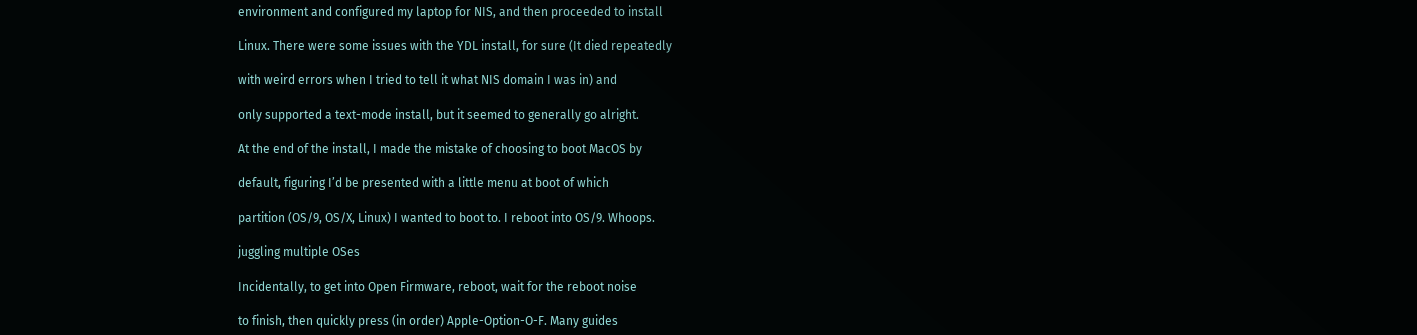environment and configured my laptop for NIS, and then proceeded to install

Linux. There were some issues with the YDL install, for sure (It died repeatedly

with weird errors when I tried to tell it what NIS domain I was in) and

only supported a text-mode install, but it seemed to generally go alright.

At the end of the install, I made the mistake of choosing to boot MacOS by

default, figuring I’d be presented with a little menu at boot of which

partition (OS/9, OS/X, Linux) I wanted to boot to. I reboot into OS/9. Whoops.

juggling multiple OSes

Incidentally, to get into Open Firmware, reboot, wait for the reboot noise

to finish, then quickly press (in order) Apple-Option-O-F. Many guides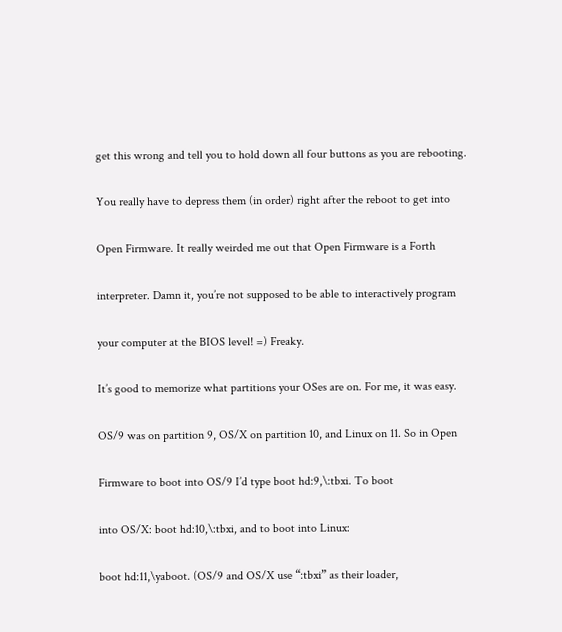get this wrong and tell you to hold down all four buttons as you are rebooting.

You really have to depress them (in order) right after the reboot to get into

Open Firmware. It really weirded me out that Open Firmware is a Forth

interpreter. Damn it, you’re not supposed to be able to interactively program

your computer at the BIOS level! =) Freaky.

It’s good to memorize what partitions your OSes are on. For me, it was easy.

OS/9 was on partition 9, OS/X on partition 10, and Linux on 11. So in Open

Firmware to boot into OS/9 I’d type boot hd:9,\:tbxi. To boot

into OS/X: boot hd:10,\:tbxi, and to boot into Linux:

boot hd:11,\yaboot. (OS/9 and OS/X use “:tbxi” as their loader,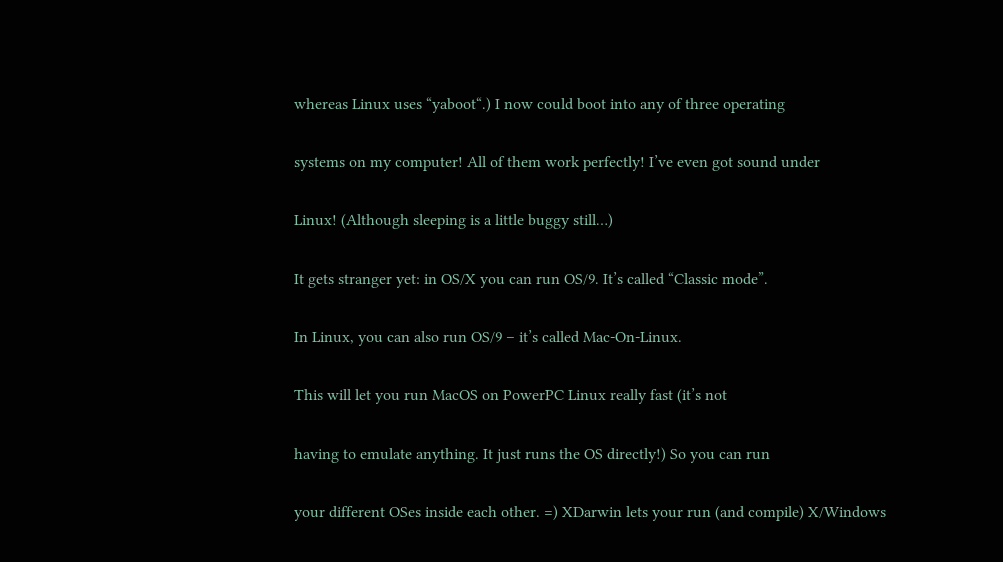whereas Linux uses “yaboot“.) I now could boot into any of three operating

systems on my computer! All of them work perfectly! I’ve even got sound under

Linux! (Although sleeping is a little buggy still…)

It gets stranger yet: in OS/X you can run OS/9. It’s called “Classic mode”.

In Linux, you can also run OS/9 – it’s called Mac-On-Linux.

This will let you run MacOS on PowerPC Linux really fast (it’s not

having to emulate anything. It just runs the OS directly!) So you can run

your different OSes inside each other. =) XDarwin lets your run (and compile) X/Windows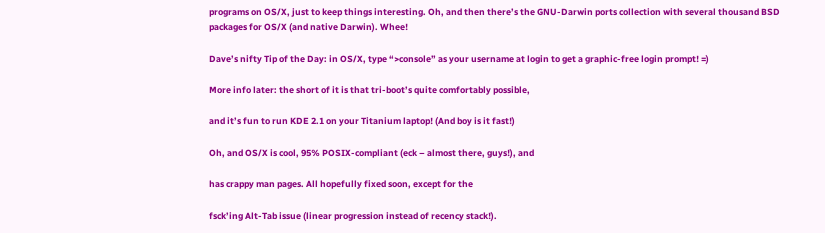programs on OS/X, just to keep things interesting. Oh, and then there’s the GNU-Darwin ports collection with several thousand BSD packages for OS/X (and native Darwin). Whee!

Dave’s nifty Tip of the Day: in OS/X, type “>console” as your username at login to get a graphic-free login prompt! =)

More info later: the short of it is that tri-boot’s quite comfortably possible,

and it’s fun to run KDE 2.1 on your Titanium laptop! (And boy is it fast!)

Oh, and OS/X is cool, 95% POSIX-compliant (eck – almost there, guys!), and

has crappy man pages. All hopefully fixed soon, except for the

fsck’ing Alt-Tab issue (linear progression instead of recency stack!).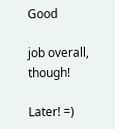Good

job overall, though!

Later! =)